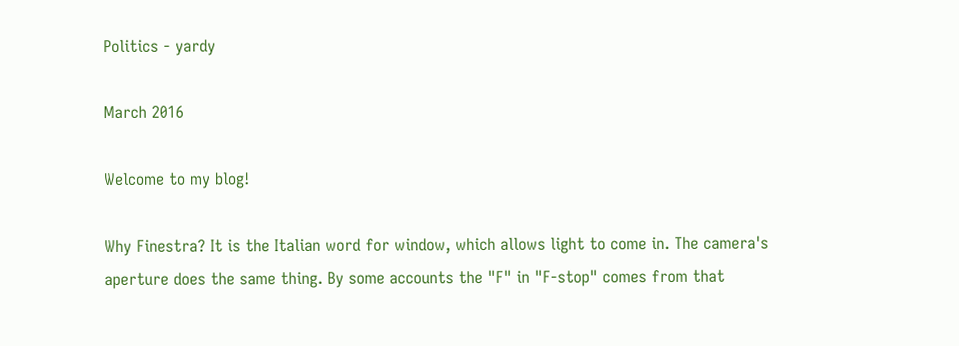Politics - yardy

March 2016

Welcome to my blog!

Why Finestra? It is the Italian word for window, which allows light to come in. The camera's aperture does the same thing. By some accounts the "F" in "F-stop" comes from that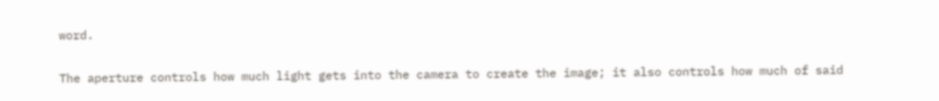word.

The aperture controls how much light gets into the camera to create the image; it also controls how much of said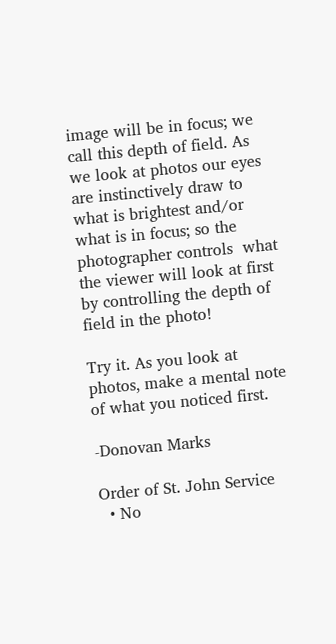image will be in focus; we call this depth of field. As we look at photos our eyes are instinctively draw to what is brightest and/or what is in focus; so the photographer controls  what the viewer will look at first by controlling the depth of field in the photo!

Try it. As you look at photos, make a mental note of what you noticed first.

-Donovan Marks

Order of St. John Service
  • No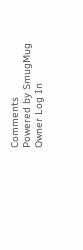Comments
Powered by SmugMug Owner Log In